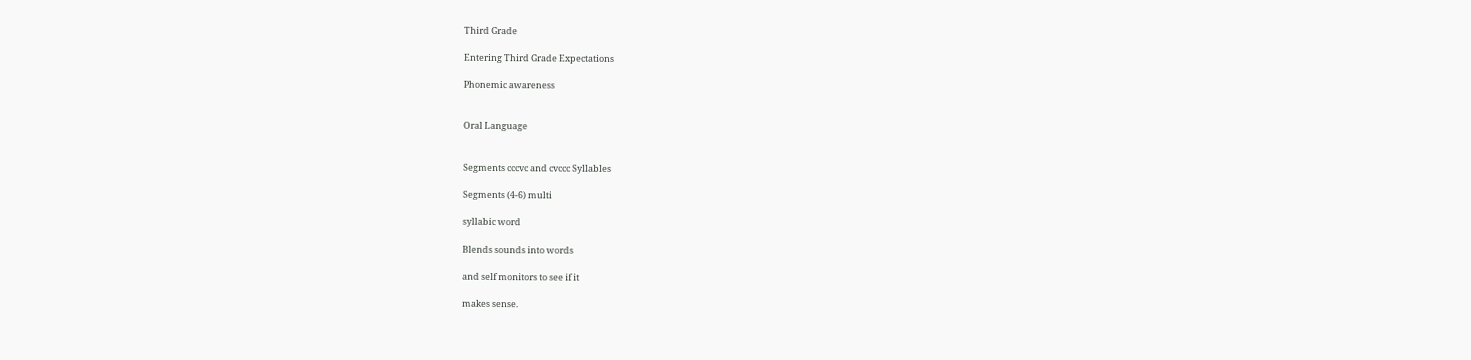Third Grade

Entering Third Grade Expectations

Phonemic awareness


Oral Language


Segments cccvc and cvccc Syllables

Segments (4-6) multi

syllabic word

Blends sounds into words

and self monitors to see if it

makes sense.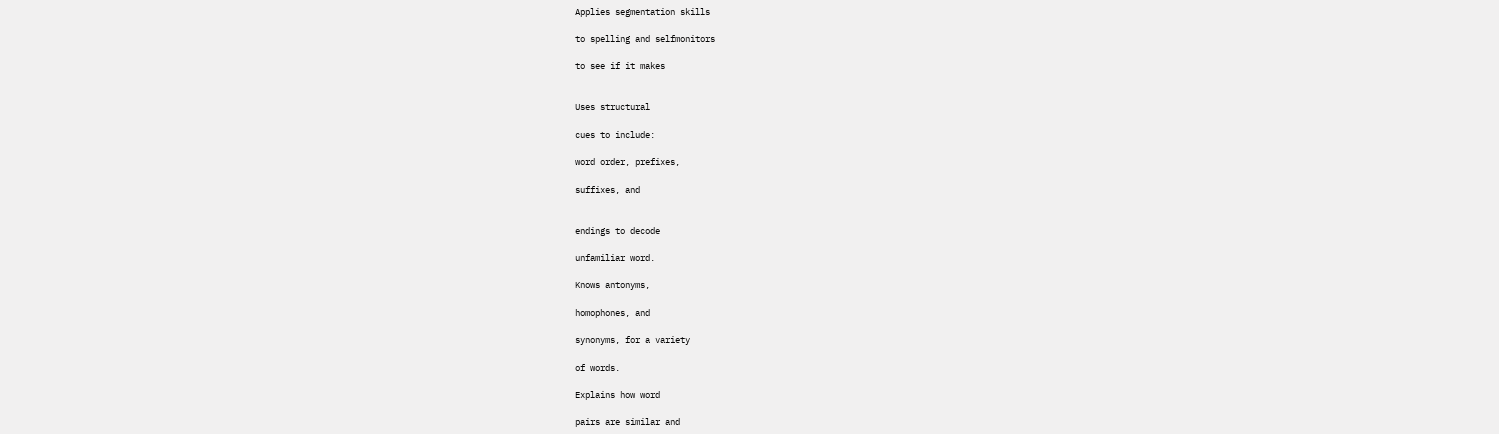Applies segmentation skills

to spelling and selfmonitors

to see if it makes


Uses structural

cues to include:

word order, prefixes,

suffixes, and


endings to decode

unfamiliar word.

Knows antonyms,

homophones, and

synonyms, for a variety

of words.

Explains how word

pairs are similar and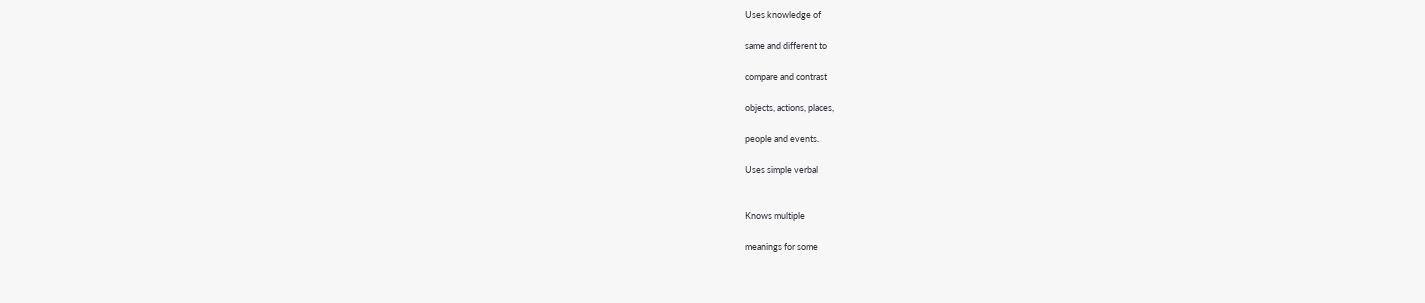Uses knowledge of

same and different to

compare and contrast

objects, actions, places,

people and events.

Uses simple verbal


Knows multiple

meanings for some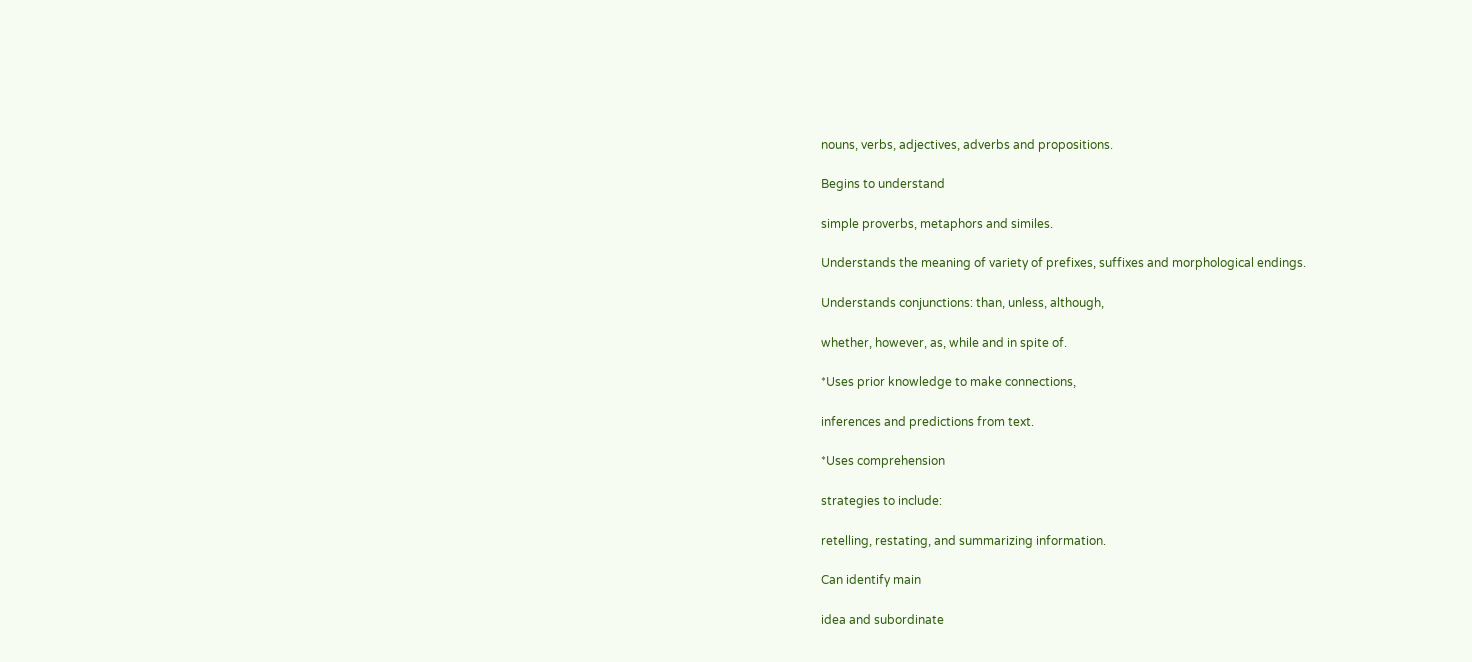nouns, verbs, adjectives, adverbs and propositions.

Begins to understand

simple proverbs, metaphors and similes.

Understands the meaning of variety of prefixes, suffixes and morphological endings.

Understands conjunctions: than, unless, although,

whether, however, as, while and in spite of.

*Uses prior knowledge to make connections,

inferences and predictions from text.

*Uses comprehension

strategies to include:

retelling, restating, and summarizing information.

Can identify main

idea and subordinate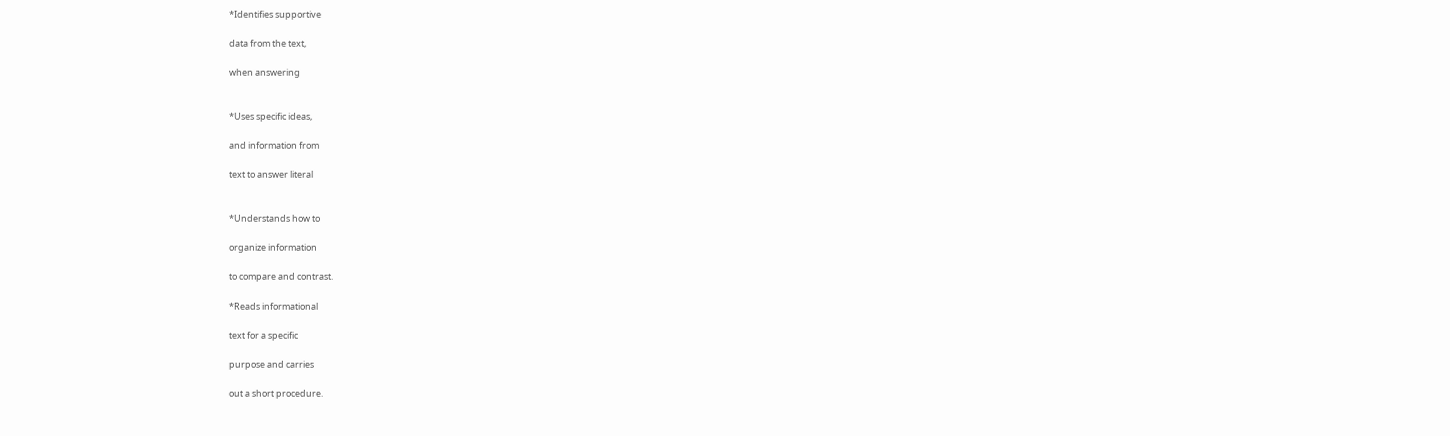*Identifies supportive

data from the text,

when answering


*Uses specific ideas,

and information from

text to answer literal


*Understands how to

organize information

to compare and contrast.

*Reads informational

text for a specific

purpose and carries

out a short procedure.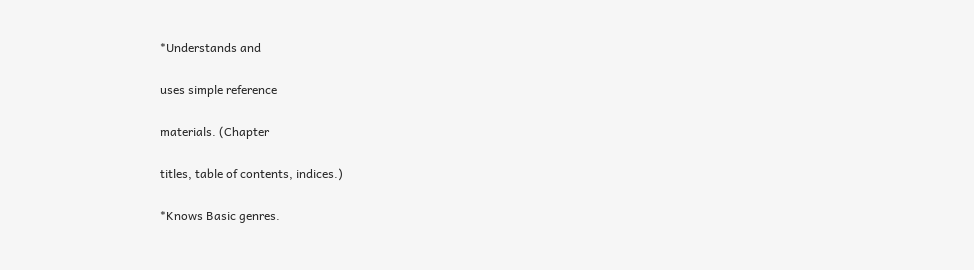*Understands and

uses simple reference

materials. (Chapter

titles, table of contents, indices.)

*Knows Basic genres.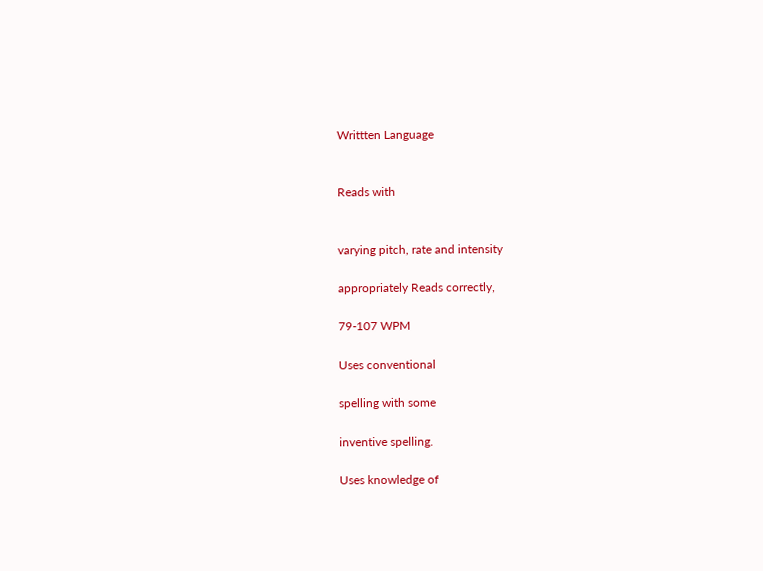Writtten Language


Reads with


varying pitch, rate and intensity

appropriately Reads correctly,

79-107 WPM

Uses conventional

spelling with some

inventive spelling.

Uses knowledge of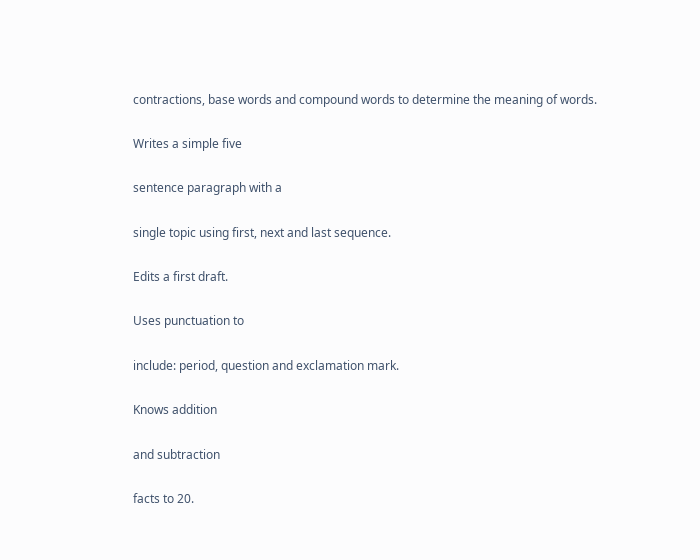contractions, base words and compound words to determine the meaning of words.

Writes a simple five

sentence paragraph with a

single topic using first, next and last sequence.

Edits a first draft.

Uses punctuation to

include: period, question and exclamation mark.

Knows addition

and subtraction

facts to 20.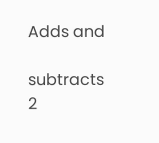Adds and

subtracts 2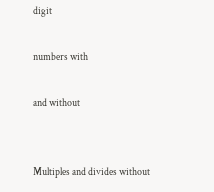digit

numbers with

and without


Multiples and divides without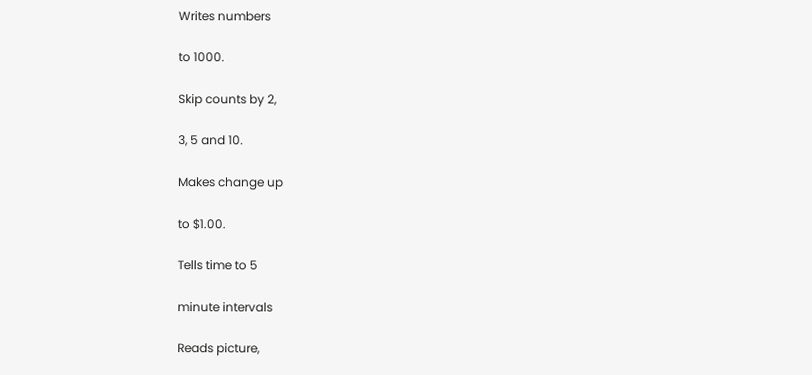Writes numbers

to 1000.

Skip counts by 2,

3, 5 and 10.

Makes change up

to $1.00.

Tells time to 5

minute intervals

Reads picture,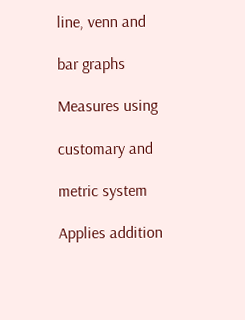line, venn and

bar graphs

Measures using

customary and

metric system

Applies addition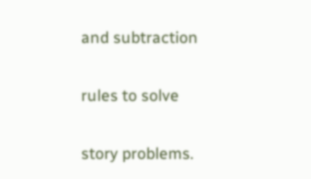and subtraction

rules to solve

story problems.